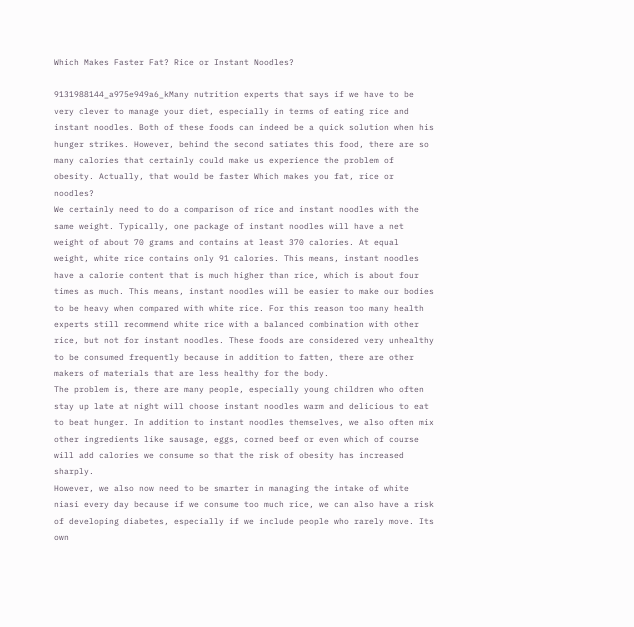Which Makes Faster Fat? Rice or Instant Noodles?

9131988144_a975e949a6_kMany nutrition experts that says if we have to be very clever to manage your diet, especially in terms of eating rice and instant noodles. Both of these foods can indeed be a quick solution when his hunger strikes. However, behind the second satiates this food, there are so many calories that certainly could make us experience the problem of obesity. Actually, that would be faster Which makes you fat, rice or noodles?
We certainly need to do a comparison of rice and instant noodles with the same weight. Typically, one package of instant noodles will have a net weight of about 70 grams and contains at least 370 calories. At equal weight, white rice contains only 91 calories. This means, instant noodles have a calorie content that is much higher than rice, which is about four times as much. This means, instant noodles will be easier to make our bodies to be heavy when compared with white rice. For this reason too many health experts still recommend white rice with a balanced combination with other rice, but not for instant noodles. These foods are considered very unhealthy to be consumed frequently because in addition to fatten, there are other makers of materials that are less healthy for the body.
The problem is, there are many people, especially young children who often stay up late at night will choose instant noodles warm and delicious to eat to beat hunger. In addition to instant noodles themselves, we also often mix other ingredients like sausage, eggs, corned beef or even which of course will add calories we consume so that the risk of obesity has increased sharply.
However, we also now need to be smarter in managing the intake of white niasi every day because if we consume too much rice, we can also have a risk of developing diabetes, especially if we include people who rarely move. Its own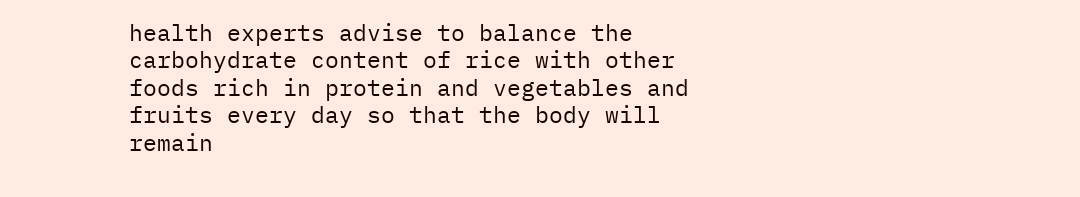health experts advise to balance the carbohydrate content of rice with other foods rich in protein and vegetables and fruits every day so that the body will remain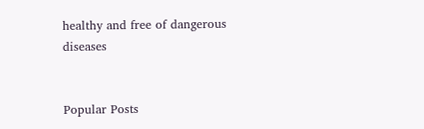healthy and free of dangerous diseases


Popular Posts